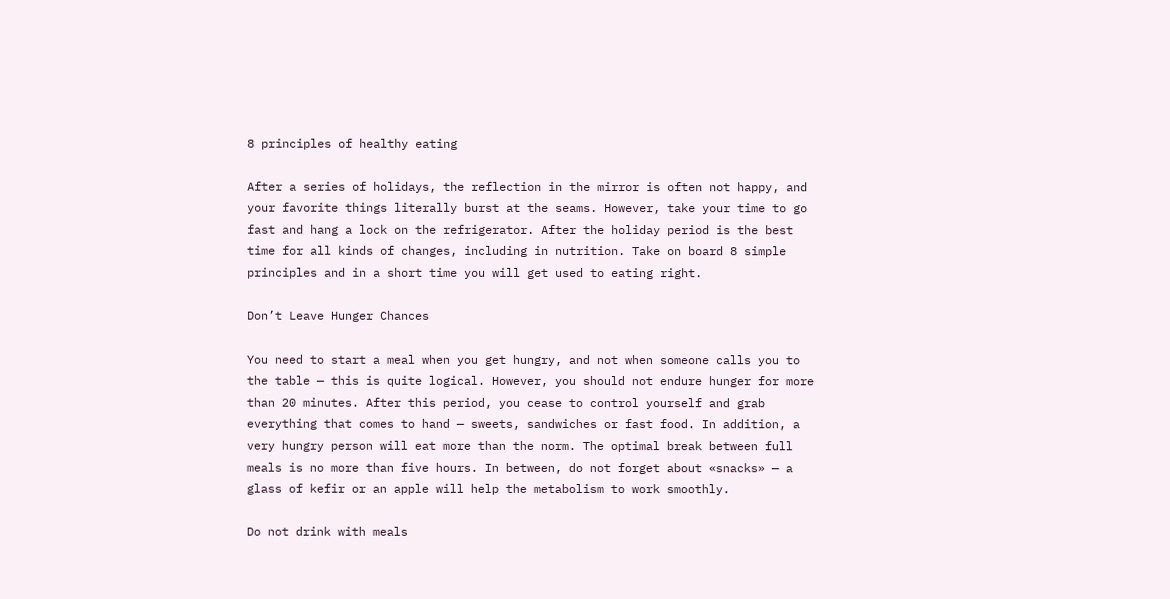8 principles of healthy eating

After a series of holidays, the reflection in the mirror is often not happy, and your favorite things literally burst at the seams. However, take your time to go fast and hang a lock on the refrigerator. After the holiday period is the best time for all kinds of changes, including in nutrition. Take on board 8 simple principles and in a short time you will get used to eating right.

Don’t Leave Hunger Chances

You need to start a meal when you get hungry, and not when someone calls you to the table — this is quite logical. However, you should not endure hunger for more than 20 minutes. After this period, you cease to control yourself and grab everything that comes to hand — sweets, sandwiches or fast food. In addition, a very hungry person will eat more than the norm. The optimal break between full meals is no more than five hours. In between, do not forget about «snacks» — a glass of kefir or an apple will help the metabolism to work smoothly.

Do not drink with meals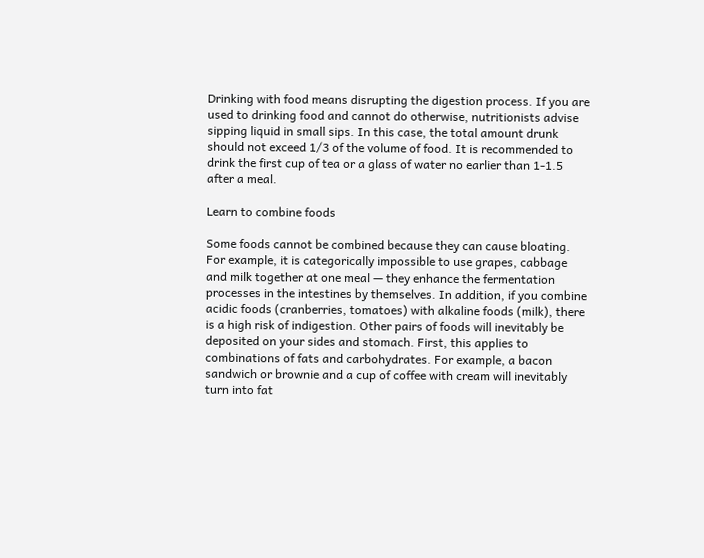Drinking with food means disrupting the digestion process. If you are used to drinking food and cannot do otherwise, nutritionists advise sipping liquid in small sips. In this case, the total amount drunk should not exceed 1/3 of the volume of food. It is recommended to drink the first cup of tea or a glass of water no earlier than 1-1.5 after a meal.

Learn to combine foods

Some foods cannot be combined because they can cause bloating. For example, it is categorically impossible to use grapes, cabbage and milk together at one meal — they enhance the fermentation processes in the intestines by themselves. In addition, if you combine acidic foods (cranberries, tomatoes) with alkaline foods (milk), there is a high risk of indigestion. Other pairs of foods will inevitably be deposited on your sides and stomach. First, this applies to combinations of fats and carbohydrates. For example, a bacon sandwich or brownie and a cup of coffee with cream will inevitably turn into fat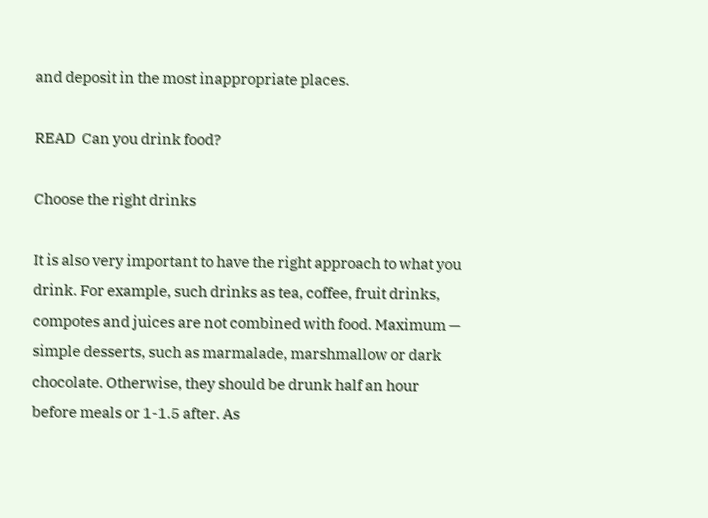and deposit in the most inappropriate places.

READ  Can you drink food?

Choose the right drinks

It is also very important to have the right approach to what you drink. For example, such drinks as tea, coffee, fruit drinks, compotes and juices are not combined with food. Maximum — simple desserts, such as marmalade, marshmallow or dark chocolate. Otherwise, they should be drunk half an hour before meals or 1-1.5 after. As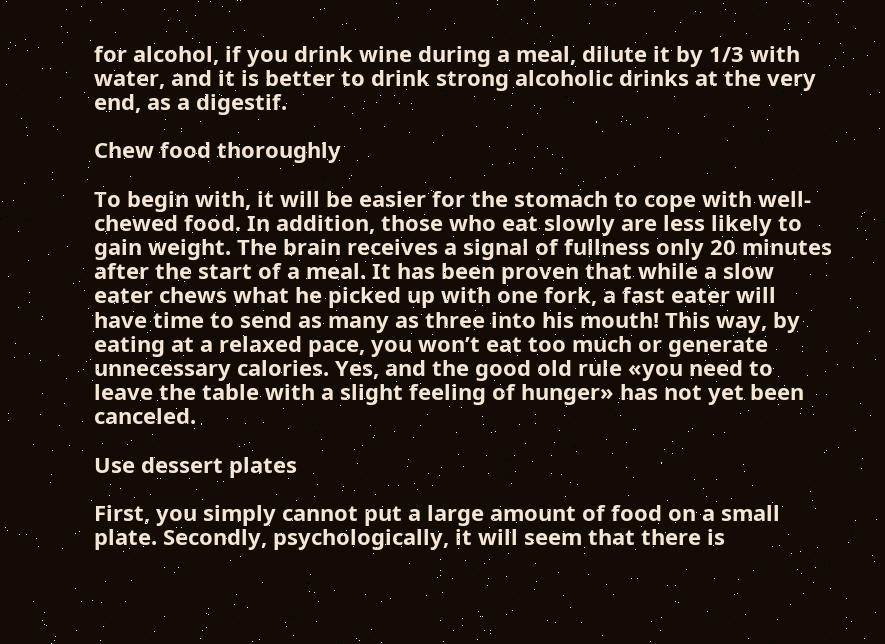for alcohol, if you drink wine during a meal, dilute it by 1/3 with water, and it is better to drink strong alcoholic drinks at the very end, as a digestif.

Chew food thoroughly

To begin with, it will be easier for the stomach to cope with well-chewed food. In addition, those who eat slowly are less likely to gain weight. The brain receives a signal of fullness only 20 minutes after the start of a meal. It has been proven that while a slow eater chews what he picked up with one fork, a fast eater will have time to send as many as three into his mouth! This way, by eating at a relaxed pace, you won’t eat too much or generate unnecessary calories. Yes, and the good old rule «you need to leave the table with a slight feeling of hunger» has not yet been canceled.

Use dessert plates

First, you simply cannot put a large amount of food on a small plate. Secondly, psychologically, it will seem that there is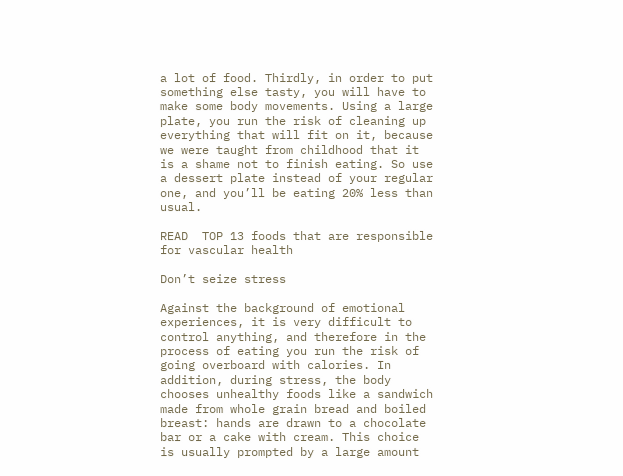a lot of food. Thirdly, in order to put something else tasty, you will have to make some body movements. Using a large plate, you run the risk of cleaning up everything that will fit on it, because we were taught from childhood that it is a shame not to finish eating. So use a dessert plate instead of your regular one, and you’ll be eating 20% less than usual.

READ  TOP 13 foods that are responsible for vascular health

Don’t seize stress

Against the background of emotional experiences, it is very difficult to control anything, and therefore in the process of eating you run the risk of going overboard with calories. In addition, during stress, the body chooses unhealthy foods like a sandwich made from whole grain bread and boiled breast: hands are drawn to a chocolate bar or a cake with cream. This choice is usually prompted by a large amount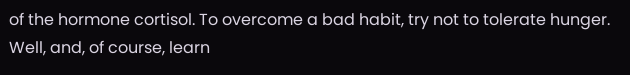of the hormone cortisol. To overcome a bad habit, try not to tolerate hunger. Well, and, of course, learn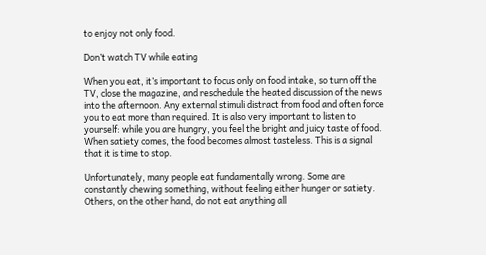to enjoy not only food.

Don’t watch TV while eating

When you eat, it’s important to focus only on food intake, so turn off the TV, close the magazine, and reschedule the heated discussion of the news into the afternoon. Any external stimuli distract from food and often force you to eat more than required. It is also very important to listen to yourself: while you are hungry, you feel the bright and juicy taste of food. When satiety comes, the food becomes almost tasteless. This is a signal that it is time to stop.

Unfortunately, many people eat fundamentally wrong. Some are constantly chewing something, without feeling either hunger or satiety. Others, on the other hand, do not eat anything all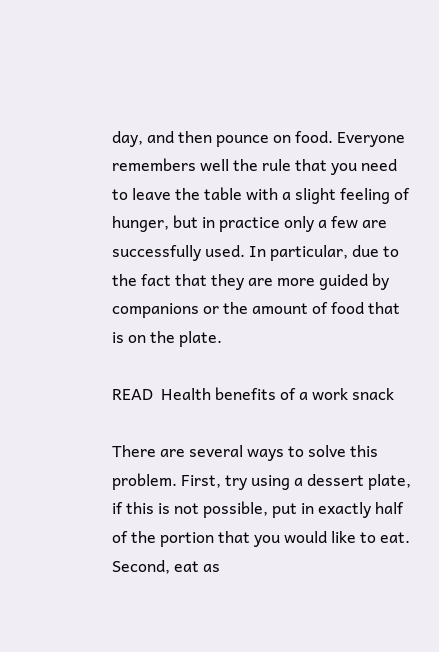day, and then pounce on food. Everyone remembers well the rule that you need to leave the table with a slight feeling of hunger, but in practice only a few are successfully used. In particular, due to the fact that they are more guided by companions or the amount of food that is on the plate.

READ  Health benefits of a work snack

There are several ways to solve this problem. First, try using a dessert plate, if this is not possible, put in exactly half of the portion that you would like to eat. Second, eat as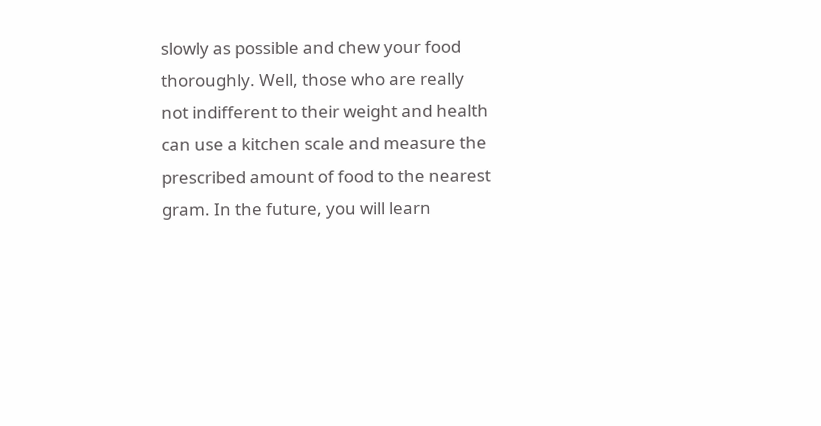slowly as possible and chew your food thoroughly. Well, those who are really not indifferent to their weight and health can use a kitchen scale and measure the prescribed amount of food to the nearest gram. In the future, you will learn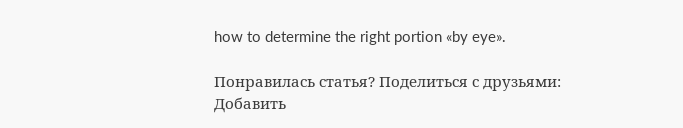how to determine the right portion «by eye».

Понравилась статья? Поделиться с друзьями:
Добавить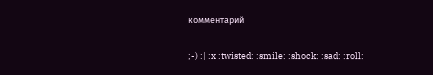комментарий

;-) :| :x :twisted: :smile: :shock: :sad: :roll: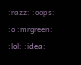:razz: :oops: :o :mrgreen: :lol: :idea: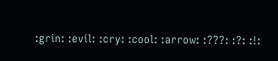:grin: :evil: :cry: :cool: :arrow: :???: :?: :!: